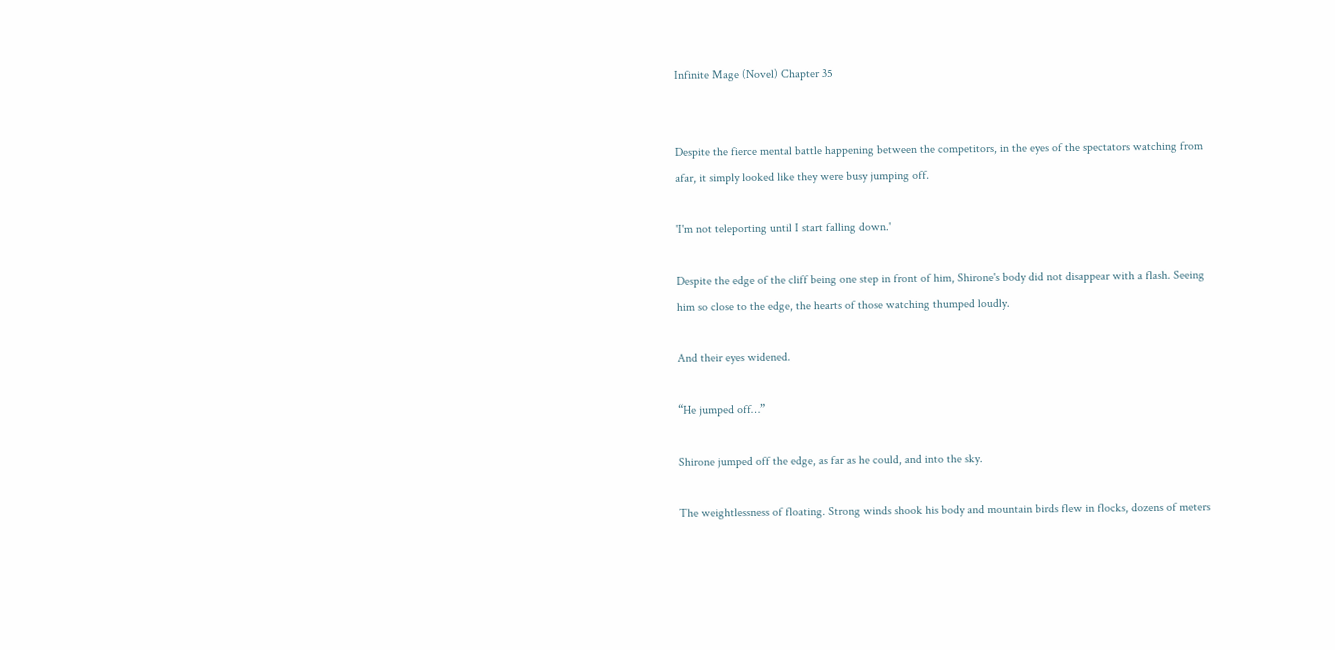Infinite Mage (Novel) Chapter 35


Despite the fierce mental battle happening between the competitors, in the eyes of the spectators watching from afar, it simply looked like they were busy jumping off.

'I'm not teleporting until I start falling down.'

Despite the edge of the cliff being one step in front of him, Shirone's body did not disappear with a flash. Seeing him so close to the edge, the hearts of those watching thumped loudly.

And their eyes widened.

“He jumped off…”

Shirone jumped off the edge, as far as he could, and into the sky.

The weightlessness of floating. Strong winds shook his body and mountain birds flew in flocks, dozens of meters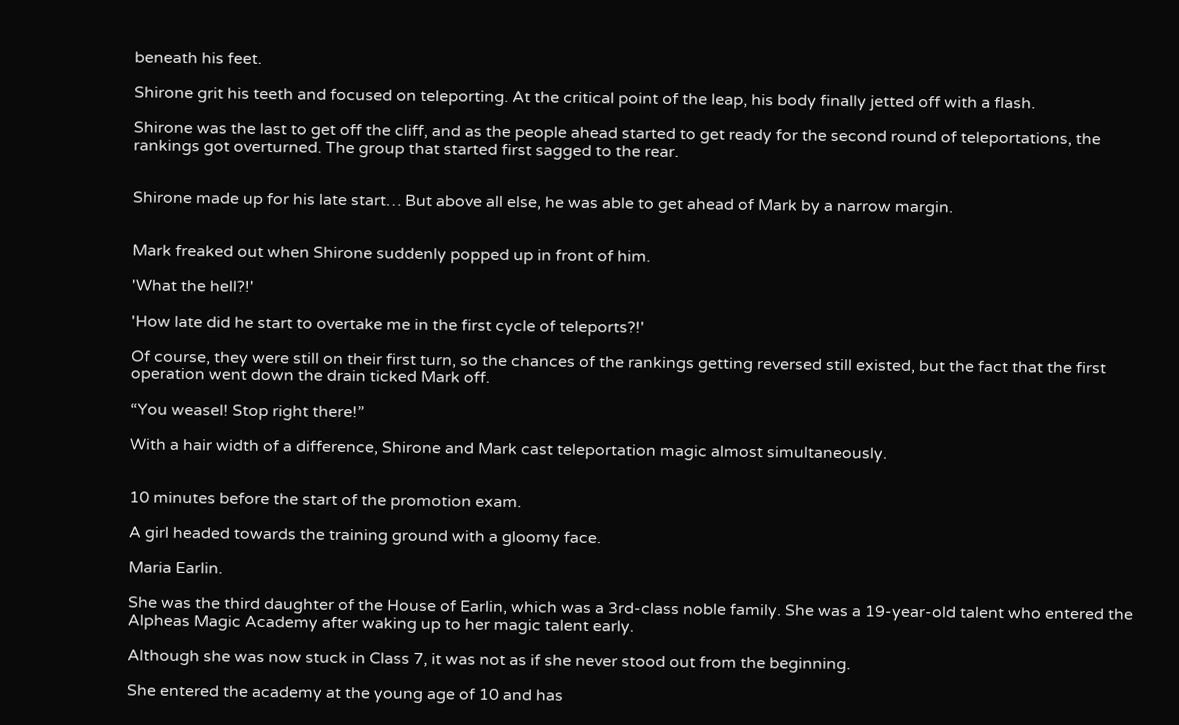beneath his feet.

Shirone grit his teeth and focused on teleporting. At the critical point of the leap, his body finally jetted off with a flash.

Shirone was the last to get off the cliff, and as the people ahead started to get ready for the second round of teleportations, the rankings got overturned. The group that started first sagged to the rear.


Shirone made up for his late start… But above all else, he was able to get ahead of Mark by a narrow margin.


Mark freaked out when Shirone suddenly popped up in front of him.

'What the hell?!'

'How late did he start to overtake me in the first cycle of teleports?!'

Of course, they were still on their first turn, so the chances of the rankings getting reversed still existed, but the fact that the first operation went down the drain ticked Mark off.

“You weasel! Stop right there!”

With a hair width of a difference, Shirone and Mark cast teleportation magic almost simultaneously.


10 minutes before the start of the promotion exam.

A girl headed towards the training ground with a gloomy face.

Maria Earlin.

She was the third daughter of the House of Earlin, which was a 3rd-class noble family. She was a 19-year-old talent who entered the Alpheas Magic Academy after waking up to her magic talent early.

Although she was now stuck in Class 7, it was not as if she never stood out from the beginning.

She entered the academy at the young age of 10 and has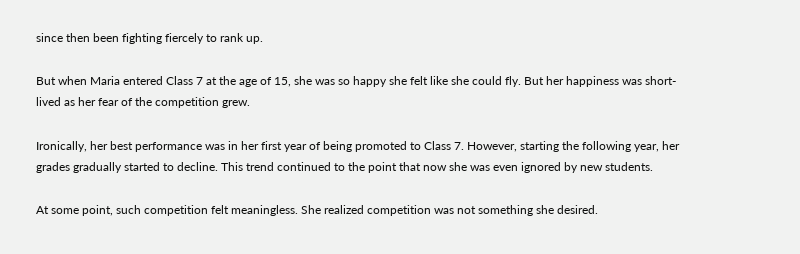since then been fighting fiercely to rank up.

But when Maria entered Class 7 at the age of 15, she was so happy she felt like she could fly. But her happiness was short-lived as her fear of the competition grew.

Ironically, her best performance was in her first year of being promoted to Class 7. However, starting the following year, her grades gradually started to decline. This trend continued to the point that now she was even ignored by new students.

At some point, such competition felt meaningless. She realized competition was not something she desired.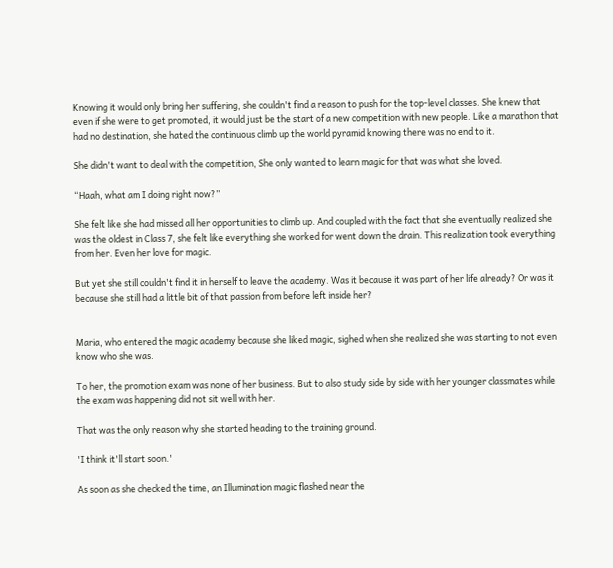Knowing it would only bring her suffering, she couldn't find a reason to push for the top-level classes. She knew that even if she were to get promoted, it would just be the start of a new competition with new people. Like a marathon that had no destination, she hated the continuous climb up the world pyramid knowing there was no end to it.

She didn't want to deal with the competition, She only wanted to learn magic for that was what she loved.

“Haah, what am I doing right now?”

She felt like she had missed all her opportunities to climb up. And coupled with the fact that she eventually realized she was the oldest in Class 7, she felt like everything she worked for went down the drain. This realization took everything from her. Even her love for magic.

But yet she still couldn't find it in herself to leave the academy. Was it because it was part of her life already? Or was it because she still had a little bit of that passion from before left inside her?


Maria, who entered the magic academy because she liked magic, sighed when she realized she was starting to not even know who she was.

To her, the promotion exam was none of her business. But to also study side by side with her younger classmates while the exam was happening did not sit well with her.

That was the only reason why she started heading to the training ground.

'I think it'll start soon.'

As soon as she checked the time, an Illumination magic flashed near the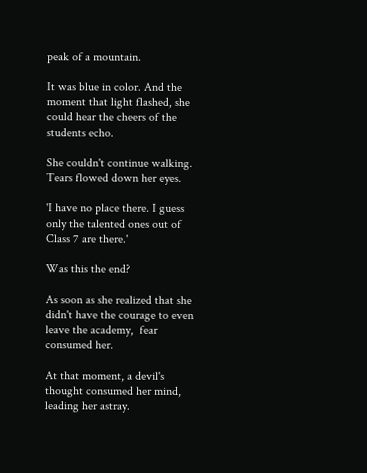peak of a mountain.

It was blue in color. And the moment that light flashed, she could hear the cheers of the students echo.

She couldn't continue walking. Tears flowed down her eyes.

'I have no place there. I guess only the talented ones out of Class 7 are there.'

Was this the end?

As soon as she realized that she didn't have the courage to even leave the academy,  fear consumed her.

At that moment, a devil's thought consumed her mind, leading her astray.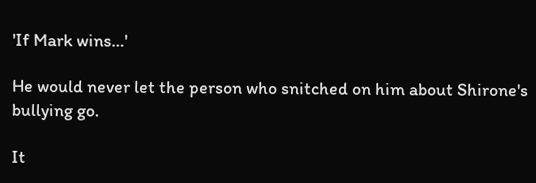'If Mark wins…'

He would never let the person who snitched on him about Shirone's bullying go.

It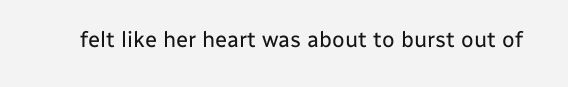felt like her heart was about to burst out of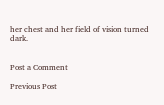her chest and her field of vision turned dark.


Post a Comment

Previous Post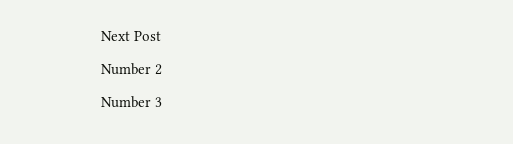Next Post

Number 2

Number 3